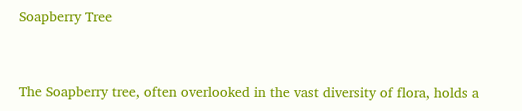Soapberry Tree


The Soapberry tree, often overlooked in the vast diversity of flora, holds a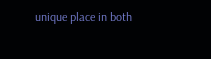unique place in both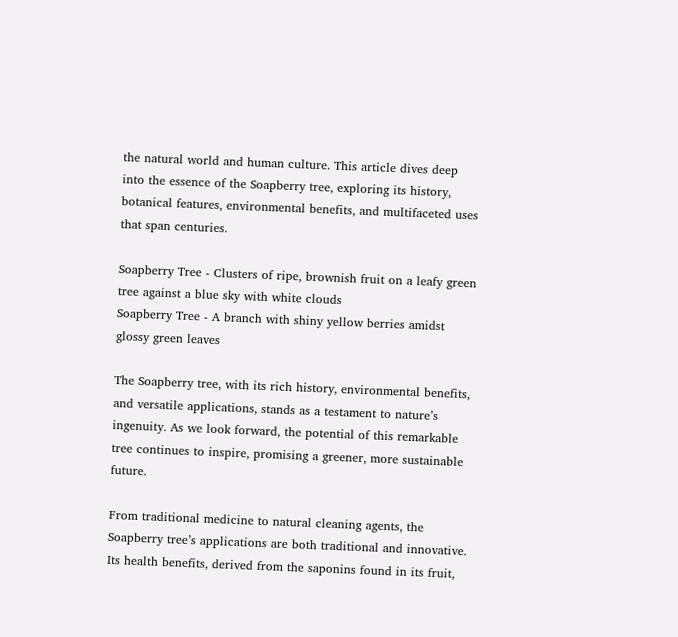the natural world and human culture. This article dives deep into the essence of the Soapberry tree, exploring its history, botanical features, environmental benefits, and multifaceted uses that span centuries.

Soapberry Tree - Clusters of ripe, brownish fruit on a leafy green tree against a blue sky with white clouds
Soapberry Tree - A branch with shiny yellow berries amidst glossy green leaves

The Soapberry tree, with its rich history, environmental benefits, and versatile applications, stands as a testament to nature’s ingenuity. As we look forward, the potential of this remarkable tree continues to inspire, promising a greener, more sustainable future.

From traditional medicine to natural cleaning agents, the Soapberry tree’s applications are both traditional and innovative. Its health benefits, derived from the saponins found in its fruit,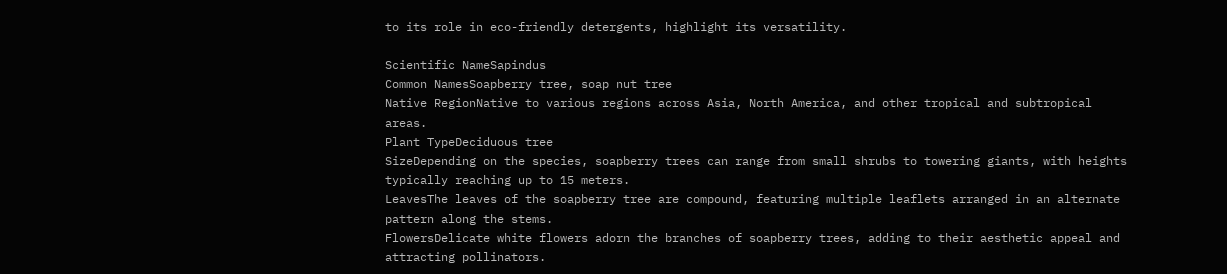to its role in eco-friendly detergents, highlight its versatility.

Scientific NameSapindus
Common NamesSoapberry tree, soap nut tree
Native RegionNative to various regions across Asia, North America, and other tropical and subtropical areas.
Plant TypeDeciduous tree
SizeDepending on the species, soapberry trees can range from small shrubs to towering giants, with heights typically reaching up to 15 meters.
LeavesThe leaves of the soapberry tree are compound, featuring multiple leaflets arranged in an alternate pattern along the stems.
FlowersDelicate white flowers adorn the branches of soapberry trees, adding to their aesthetic appeal and attracting pollinators.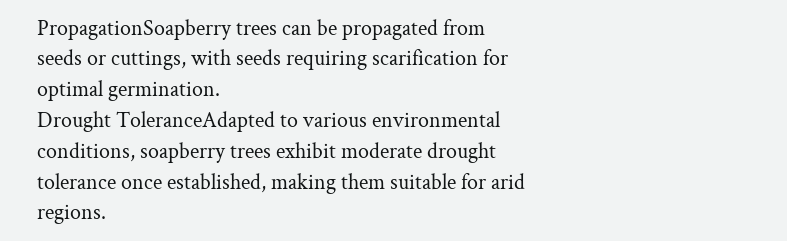PropagationSoapberry trees can be propagated from seeds or cuttings, with seeds requiring scarification for optimal germination.
Drought ToleranceAdapted to various environmental conditions, soapberry trees exhibit moderate drought tolerance once established, making them suitable for arid regions.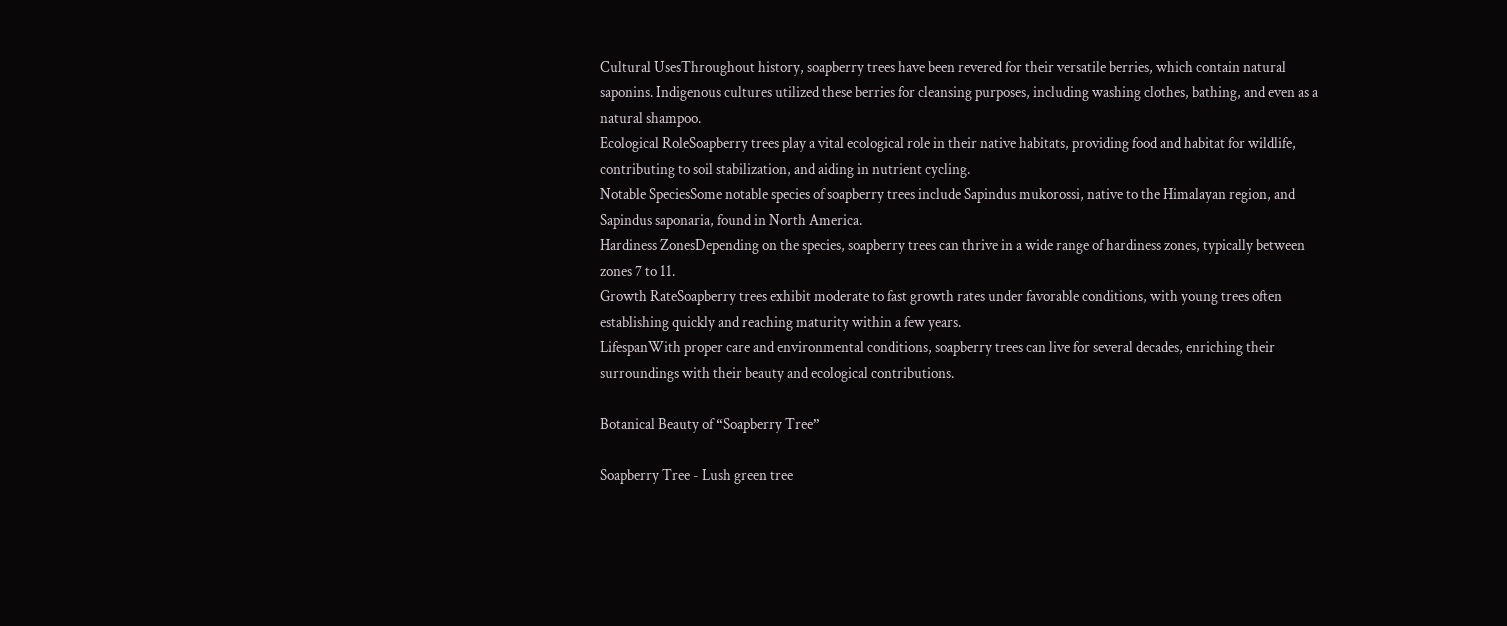Cultural UsesThroughout history, soapberry trees have been revered for their versatile berries, which contain natural saponins. Indigenous cultures utilized these berries for cleansing purposes, including washing clothes, bathing, and even as a natural shampoo.
Ecological RoleSoapberry trees play a vital ecological role in their native habitats, providing food and habitat for wildlife, contributing to soil stabilization, and aiding in nutrient cycling.
Notable SpeciesSome notable species of soapberry trees include Sapindus mukorossi, native to the Himalayan region, and Sapindus saponaria, found in North America.
Hardiness ZonesDepending on the species, soapberry trees can thrive in a wide range of hardiness zones, typically between zones 7 to 11.
Growth RateSoapberry trees exhibit moderate to fast growth rates under favorable conditions, with young trees often establishing quickly and reaching maturity within a few years.
LifespanWith proper care and environmental conditions, soapberry trees can live for several decades, enriching their surroundings with their beauty and ecological contributions.

Botanical Beauty of “Soapberry Tree”

Soapberry Tree - Lush green tree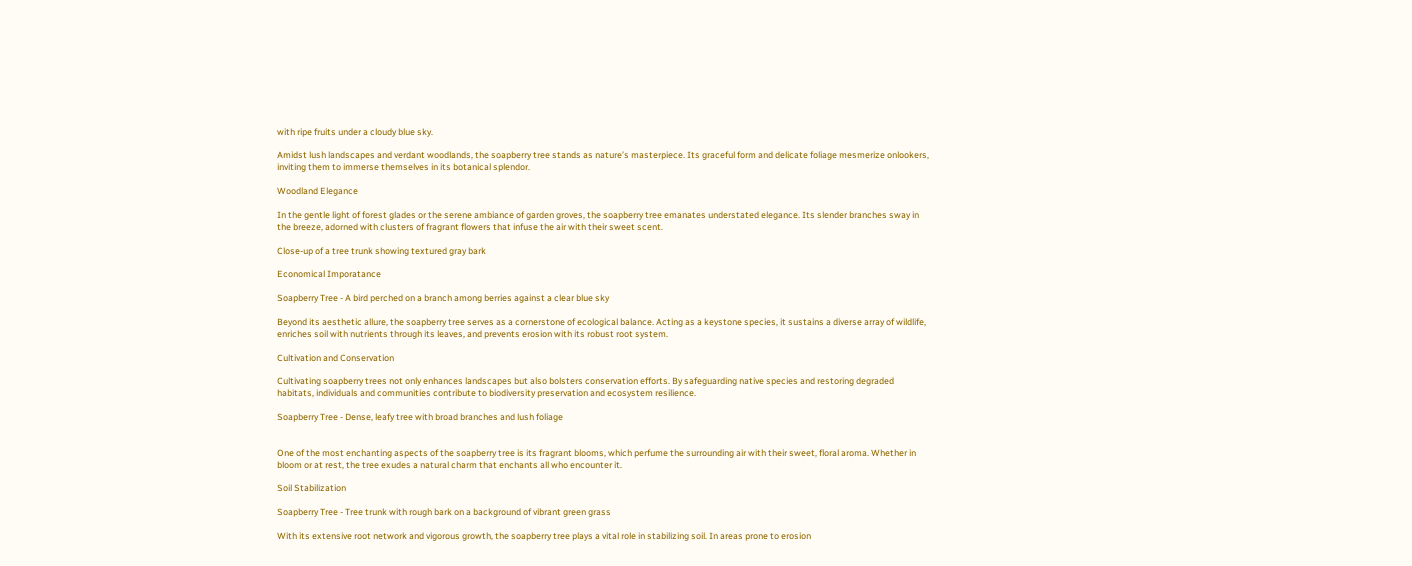with ripe fruits under a cloudy blue sky.

Amidst lush landscapes and verdant woodlands, the soapberry tree stands as nature’s masterpiece. Its graceful form and delicate foliage mesmerize onlookers, inviting them to immerse themselves in its botanical splendor.

Woodland Elegance

In the gentle light of forest glades or the serene ambiance of garden groves, the soapberry tree emanates understated elegance. Its slender branches sway in the breeze, adorned with clusters of fragrant flowers that infuse the air with their sweet scent.

Close-up of a tree trunk showing textured gray bark

Economical Imporatance

Soapberry Tree - A bird perched on a branch among berries against a clear blue sky

Beyond its aesthetic allure, the soapberry tree serves as a cornerstone of ecological balance. Acting as a keystone species, it sustains a diverse array of wildlife, enriches soil with nutrients through its leaves, and prevents erosion with its robust root system.

Cultivation and Conservation

Cultivating soapberry trees not only enhances landscapes but also bolsters conservation efforts. By safeguarding native species and restoring degraded habitats, individuals and communities contribute to biodiversity preservation and ecosystem resilience.

Soapberry Tree - Dense, leafy tree with broad branches and lush foliage


One of the most enchanting aspects of the soapberry tree is its fragrant blooms, which perfume the surrounding air with their sweet, floral aroma. Whether in bloom or at rest, the tree exudes a natural charm that enchants all who encounter it.

Soil Stabilization

Soapberry Tree - Tree trunk with rough bark on a background of vibrant green grass

With its extensive root network and vigorous growth, the soapberry tree plays a vital role in stabilizing soil. In areas prone to erosion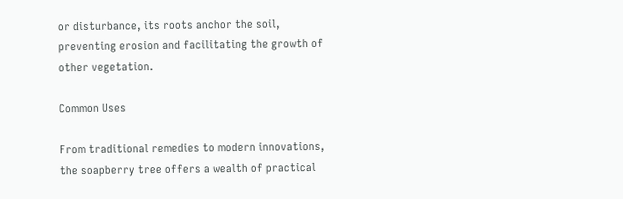or disturbance, its roots anchor the soil, preventing erosion and facilitating the growth of other vegetation.

Common Uses

From traditional remedies to modern innovations, the soapberry tree offers a wealth of practical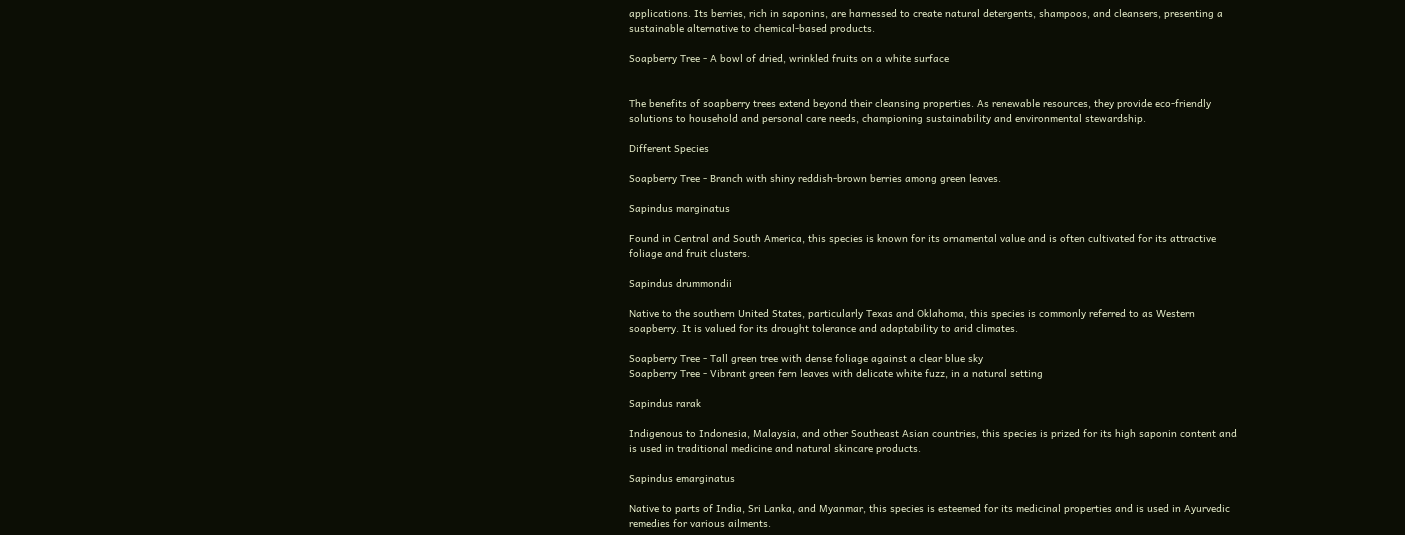applications. Its berries, rich in saponins, are harnessed to create natural detergents, shampoos, and cleansers, presenting a sustainable alternative to chemical-based products.

Soapberry Tree - A bowl of dried, wrinkled fruits on a white surface


The benefits of soapberry trees extend beyond their cleansing properties. As renewable resources, they provide eco-friendly solutions to household and personal care needs, championing sustainability and environmental stewardship.

Different Species

Soapberry Tree - Branch with shiny reddish-brown berries among green leaves.

Sapindus marginatus

Found in Central and South America, this species is known for its ornamental value and is often cultivated for its attractive foliage and fruit clusters.

Sapindus drummondii

Native to the southern United States, particularly Texas and Oklahoma, this species is commonly referred to as Western soapberry. It is valued for its drought tolerance and adaptability to arid climates.

Soapberry Tree - Tall green tree with dense foliage against a clear blue sky
Soapberry Tree - Vibrant green fern leaves with delicate white fuzz, in a natural setting

Sapindus rarak

Indigenous to Indonesia, Malaysia, and other Southeast Asian countries, this species is prized for its high saponin content and is used in traditional medicine and natural skincare products.

Sapindus emarginatus

Native to parts of India, Sri Lanka, and Myanmar, this species is esteemed for its medicinal properties and is used in Ayurvedic remedies for various ailments.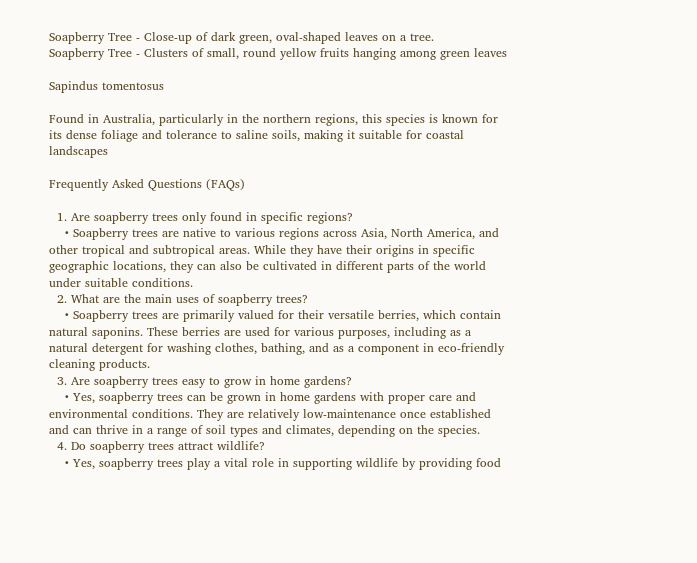Soapberry Tree - Close-up of dark green, oval-shaped leaves on a tree.
Soapberry Tree - Clusters of small, round yellow fruits hanging among green leaves

Sapindus tomentosus

Found in Australia, particularly in the northern regions, this species is known for its dense foliage and tolerance to saline soils, making it suitable for coastal landscapes

Frequently Asked Questions (FAQs)

  1. Are soapberry trees only found in specific regions?
    • Soapberry trees are native to various regions across Asia, North America, and other tropical and subtropical areas. While they have their origins in specific geographic locations, they can also be cultivated in different parts of the world under suitable conditions.
  2. What are the main uses of soapberry trees?
    • Soapberry trees are primarily valued for their versatile berries, which contain natural saponins. These berries are used for various purposes, including as a natural detergent for washing clothes, bathing, and as a component in eco-friendly cleaning products.
  3. Are soapberry trees easy to grow in home gardens?
    • Yes, soapberry trees can be grown in home gardens with proper care and environmental conditions. They are relatively low-maintenance once established and can thrive in a range of soil types and climates, depending on the species.
  4. Do soapberry trees attract wildlife?
    • Yes, soapberry trees play a vital role in supporting wildlife by providing food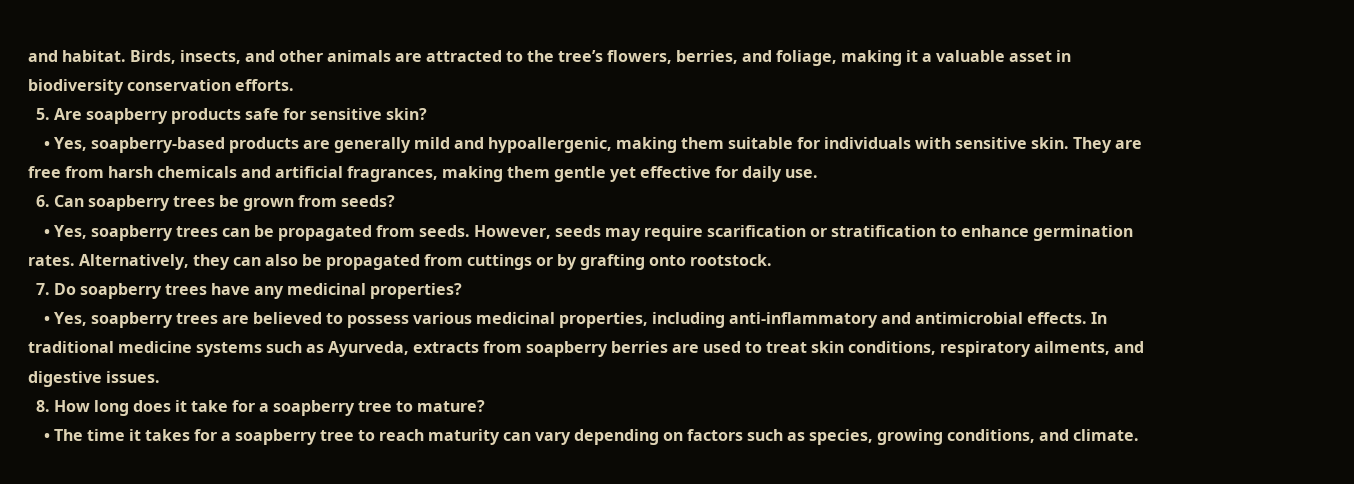and habitat. Birds, insects, and other animals are attracted to the tree’s flowers, berries, and foliage, making it a valuable asset in biodiversity conservation efforts.
  5. Are soapberry products safe for sensitive skin?
    • Yes, soapberry-based products are generally mild and hypoallergenic, making them suitable for individuals with sensitive skin. They are free from harsh chemicals and artificial fragrances, making them gentle yet effective for daily use.
  6. Can soapberry trees be grown from seeds?
    • Yes, soapberry trees can be propagated from seeds. However, seeds may require scarification or stratification to enhance germination rates. Alternatively, they can also be propagated from cuttings or by grafting onto rootstock.
  7. Do soapberry trees have any medicinal properties?
    • Yes, soapberry trees are believed to possess various medicinal properties, including anti-inflammatory and antimicrobial effects. In traditional medicine systems such as Ayurveda, extracts from soapberry berries are used to treat skin conditions, respiratory ailments, and digestive issues.
  8. How long does it take for a soapberry tree to mature?
    • The time it takes for a soapberry tree to reach maturity can vary depending on factors such as species, growing conditions, and climate.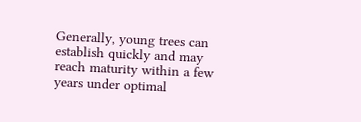Generally, young trees can establish quickly and may reach maturity within a few years under optimal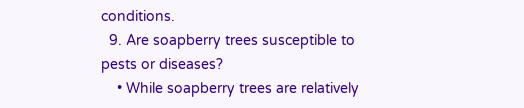conditions.
  9. Are soapberry trees susceptible to pests or diseases?
    • While soapberry trees are relatively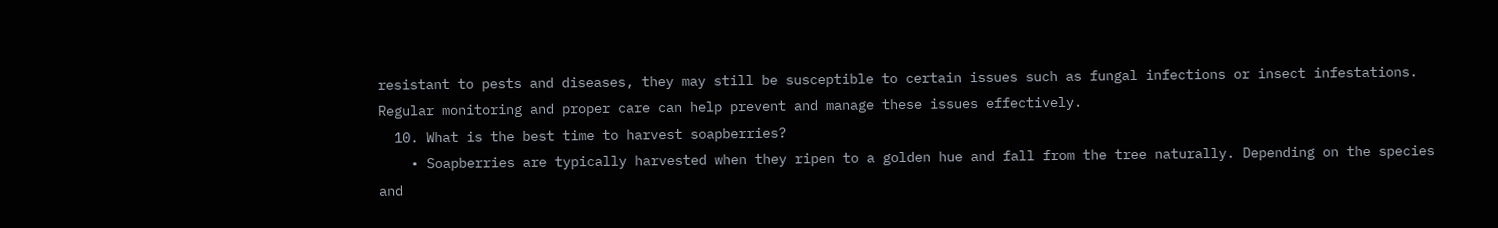resistant to pests and diseases, they may still be susceptible to certain issues such as fungal infections or insect infestations. Regular monitoring and proper care can help prevent and manage these issues effectively.
  10. What is the best time to harvest soapberries?
    • Soapberries are typically harvested when they ripen to a golden hue and fall from the tree naturally. Depending on the species and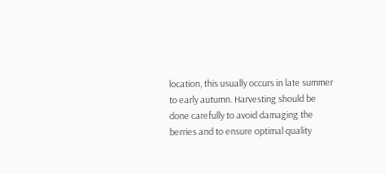location, this usually occurs in late summer to early autumn. Harvesting should be done carefully to avoid damaging the berries and to ensure optimal quality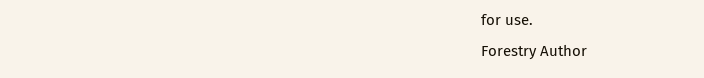for use.
Forestry Author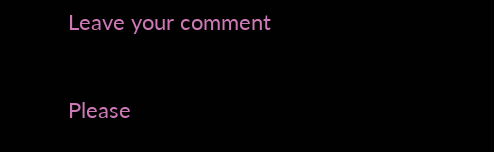Leave your comment

Please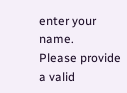enter your name.
Please provide a valid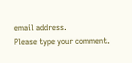email address.
Please type your comment.